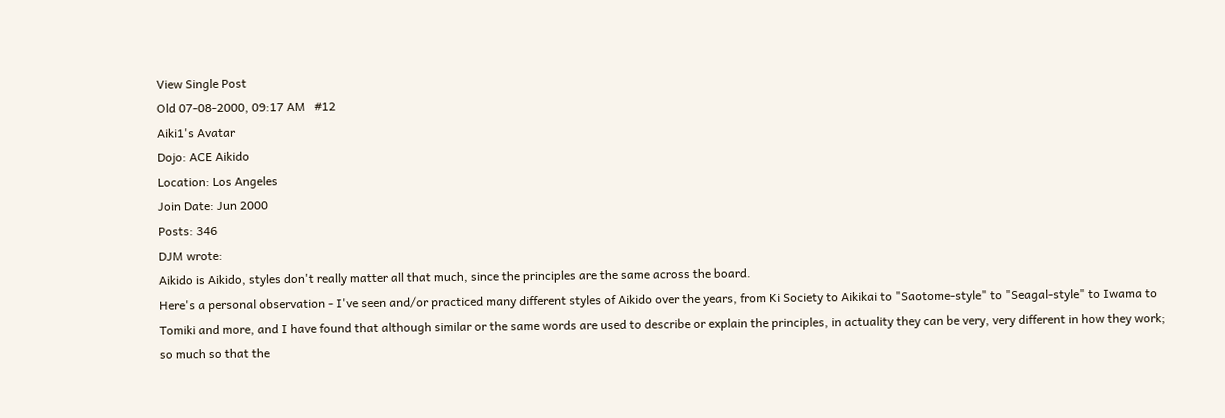View Single Post
Old 07-08-2000, 09:17 AM   #12
Aiki1's Avatar
Dojo: ACE Aikido
Location: Los Angeles
Join Date: Jun 2000
Posts: 346
DJM wrote:
Aikido is Aikido, styles don't really matter all that much, since the principles are the same across the board.
Here's a personal observation - I've seen and/or practiced many different styles of Aikido over the years, from Ki Society to Aikikai to "Saotome-style" to "Seagal-style" to Iwama to Tomiki and more, and I have found that although similar or the same words are used to describe or explain the principles, in actuality they can be very, very different in how they work; so much so that the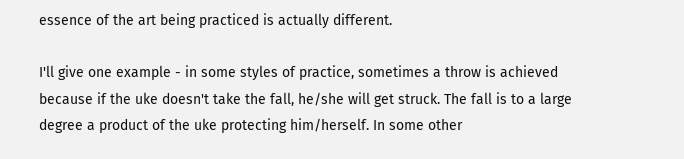essence of the art being practiced is actually different.

I'll give one example - in some styles of practice, sometimes a throw is achieved because if the uke doesn't take the fall, he/she will get struck. The fall is to a large degree a product of the uke protecting him/herself. In some other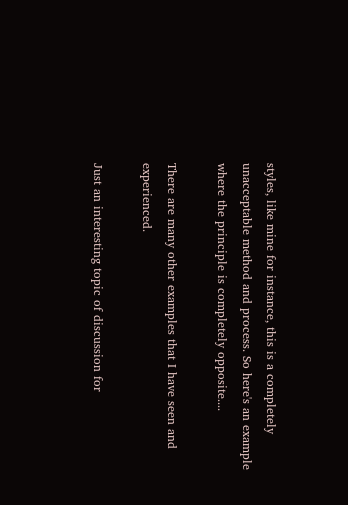styles, like mine for instance, this is a completely unacceptable method and process. So here's an example where the principle is completely opposite....

There are many other examples that I have seen and experienced.

Just an interesting topic of discussion for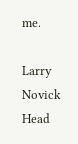me.

Larry Novick
Head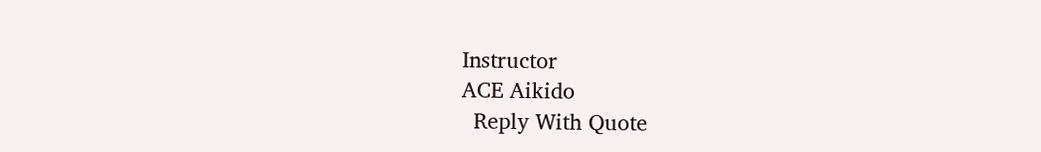Instructor
ACE Aikido
  Reply With Quote